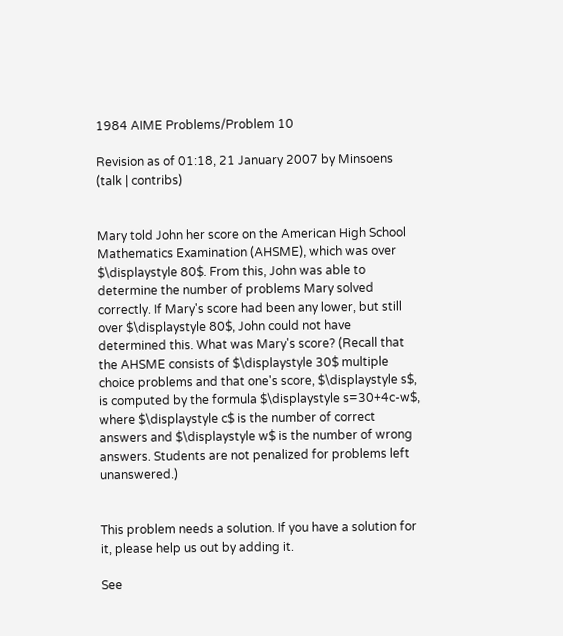1984 AIME Problems/Problem 10

Revision as of 01:18, 21 January 2007 by Minsoens (talk | contribs)


Mary told John her score on the American High School Mathematics Examination (AHSME), which was over $\displaystyle 80$. From this, John was able to determine the number of problems Mary solved correctly. If Mary's score had been any lower, but still over $\displaystyle 80$, John could not have determined this. What was Mary's score? (Recall that the AHSME consists of $\displaystyle 30$ multiple choice problems and that one's score, $\displaystyle s$, is computed by the formula $\displaystyle s=30+4c-w$, where $\displaystyle c$ is the number of correct answers and $\displaystyle w$ is the number of wrong answers. Students are not penalized for problems left unanswered.)


This problem needs a solution. If you have a solution for it, please help us out by adding it.

See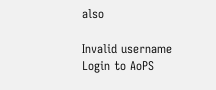also

Invalid username
Login to AoPS